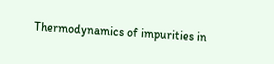Thermodynamics of impurities in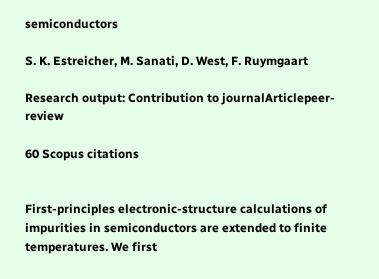semiconductors

S. K. Estreicher, M. Sanati, D. West, F. Ruymgaart

Research output: Contribution to journalArticlepeer-review

60 Scopus citations


First-principles electronic-structure calculations of impurities in semiconductors are extended to finite temperatures. We first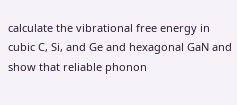calculate the vibrational free energy in cubic C, Si, and Ge and hexagonal GaN and show that reliable phonon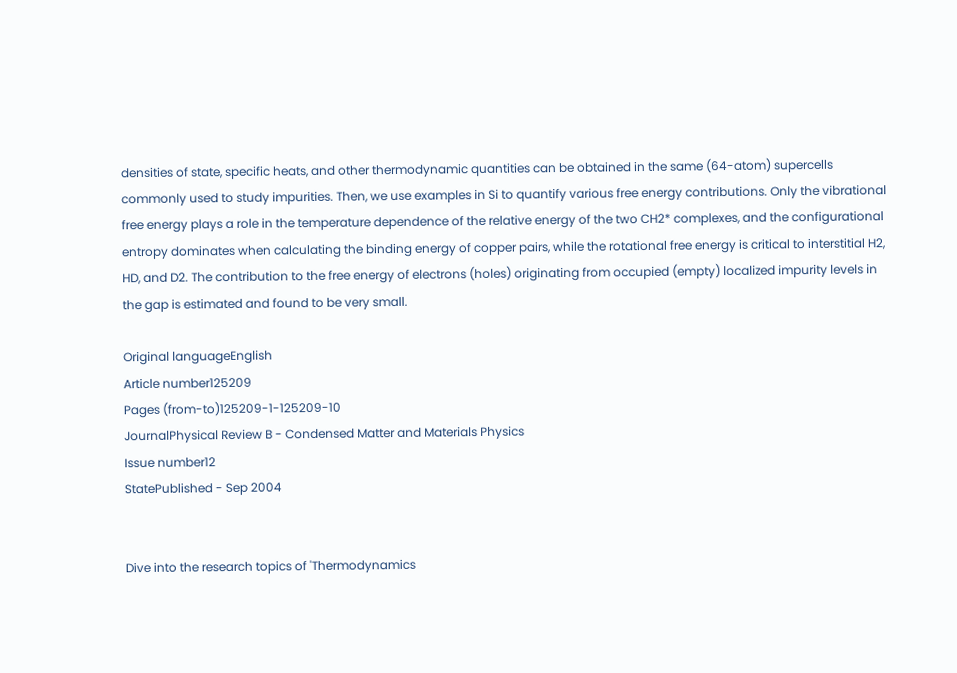densities of state, specific heats, and other thermodynamic quantities can be obtained in the same (64-atom) supercells commonly used to study impurities. Then, we use examples in Si to quantify various free energy contributions. Only the vibrational free energy plays a role in the temperature dependence of the relative energy of the two CH2* complexes, and the configurational entropy dominates when calculating the binding energy of copper pairs, while the rotational free energy is critical to interstitial H2, HD, and D2. The contribution to the free energy of electrons (holes) originating from occupied (empty) localized impurity levels in the gap is estimated and found to be very small.

Original languageEnglish
Article number125209
Pages (from-to)125209-1-125209-10
JournalPhysical Review B - Condensed Matter and Materials Physics
Issue number12
StatePublished - Sep 2004


Dive into the research topics of 'Thermodynamics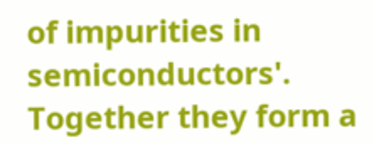of impurities in semiconductors'. Together they form a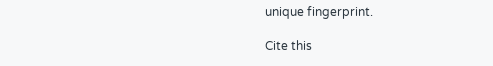unique fingerprint.

Cite this